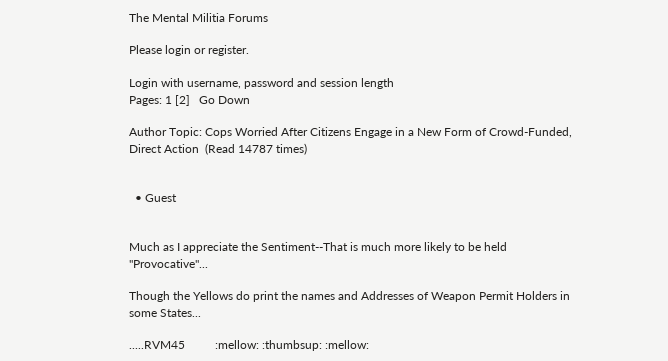The Mental Militia Forums

Please login or register.

Login with username, password and session length
Pages: 1 [2]   Go Down

Author Topic: Cops Worried After Citizens Engage in a New Form of Crowd-Funded, Direct Action  (Read 14787 times)


  • Guest


Much as I appreciate the Sentiment--That is much more likely to be held "Provocative"...

Though the Yellows do print the names and Addresses of Weapon Permit Holders in some States...

.....RVM45          :mellow: :thumbsup: :mellow: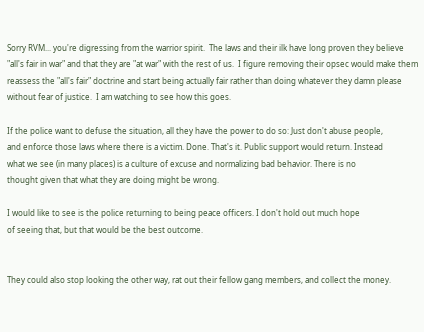Sorry RVM... you're digressing from the warrior spirit.  The laws and their ilk have long proven they believe "all's fair in war" and that they are "at war" with the rest of us.  I figure removing their opsec would make them reassess the "all's fair" doctrine and start being actually fair rather than doing whatever they damn please without fear of justice.  I am watching to see how this goes.

If the police want to defuse the situation, all they have the power to do so: Just don't abuse people,
and enforce those laws where there is a victim. Done. That's it. Public support would return. Instead
what we see (in many places) is a culture of excuse and normalizing bad behavior. There is no
thought given that what they are doing might be wrong.

I would like to see is the police returning to being peace officers. I don't hold out much hope
of seeing that, but that would be the best outcome.


They could also stop looking the other way, rat out their fellow gang members, and collect the money.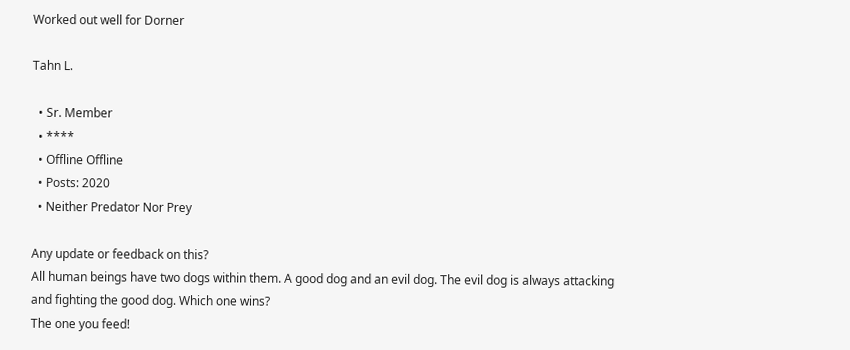Worked out well for Dorner

Tahn L.

  • Sr. Member
  • ****
  • Offline Offline
  • Posts: 2020
  • Neither Predator Nor Prey

Any update or feedback on this?
All human beings have two dogs within them. A good dog and an evil dog. The evil dog is always attacking and fighting the good dog. Which one wins?
The one you feed!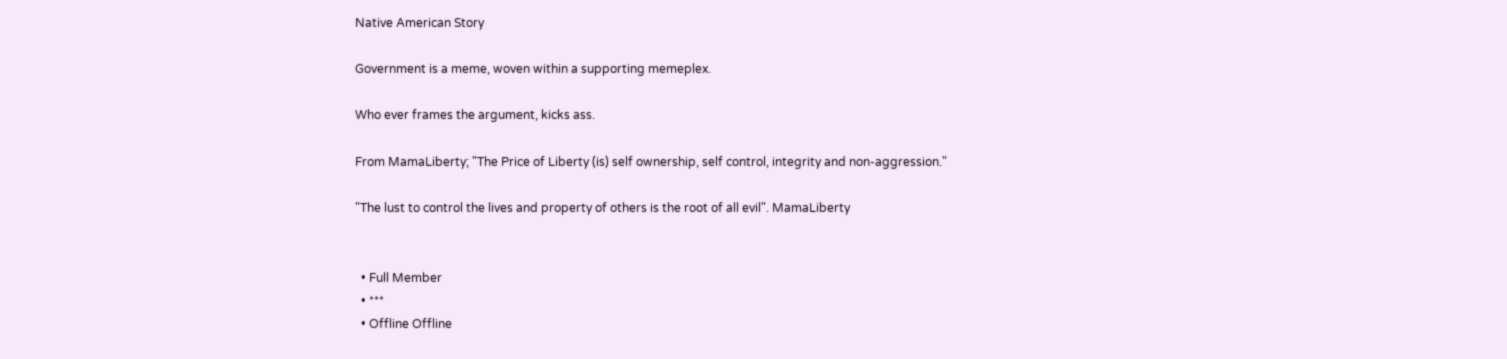Native American Story

Government is a meme, woven within a supporting memeplex.

Who ever frames the argument, kicks ass.

From MamaLiberty; "The Price of Liberty (is) self ownership, self control, integrity and non-aggression."

"The lust to control the lives and property of others is the root of all evil". MamaLiberty


  • Full Member
  • ***
  • Offline Offline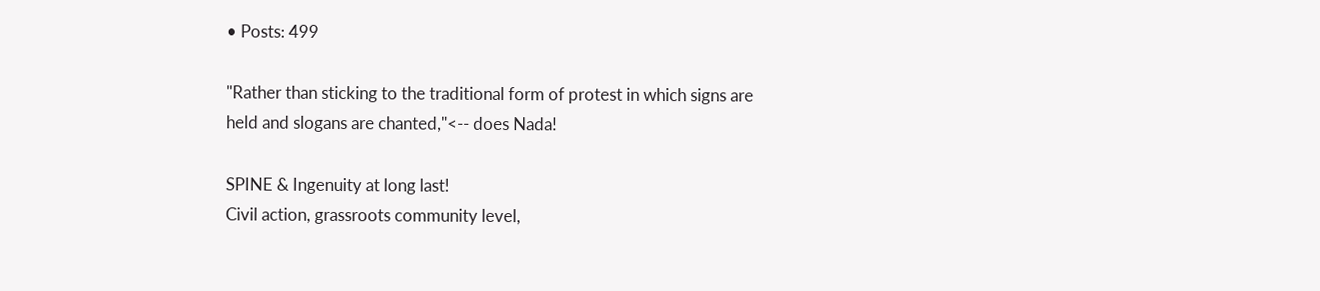• Posts: 499

"Rather than sticking to the traditional form of protest in which signs are held and slogans are chanted,"<-- does Nada!

SPINE & Ingenuity at long last!
Civil action, grassroots community level,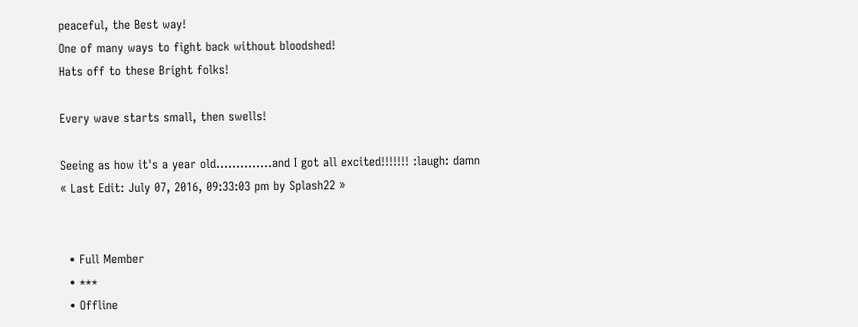peaceful, the Best way!
One of many ways to fight back without bloodshed!
Hats off to these Bright folks!

Every wave starts small, then swells!

Seeing as how it's a year old..............and I got all excited!!!!!!! :laugh: damn
« Last Edit: July 07, 2016, 09:33:03 pm by Splash22 »


  • Full Member
  • ***
  • Offline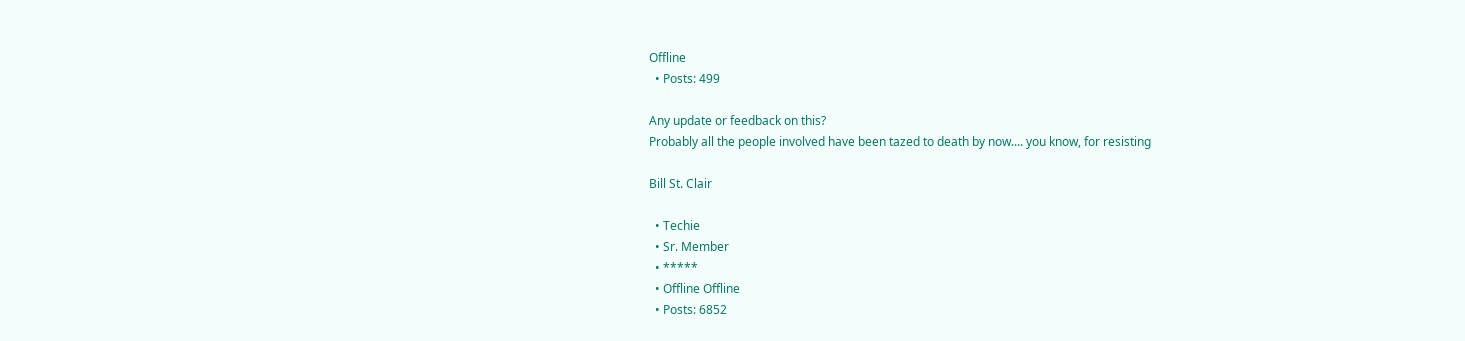Offline
  • Posts: 499

Any update or feedback on this?
Probably all the people involved have been tazed to death by now.... you know, for resisting

Bill St. Clair

  • Techie
  • Sr. Member
  • *****
  • Offline Offline
  • Posts: 6852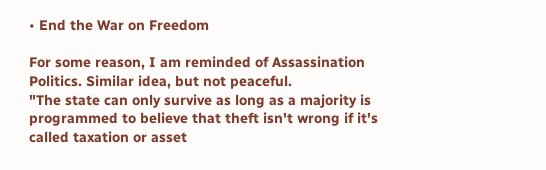• End the War on Freedom

For some reason, I am reminded of Assassination Politics. Similar idea, but not peaceful.
"The state can only survive as long as a majority is programmed to believe that theft isn't wrong if it's called taxation or asset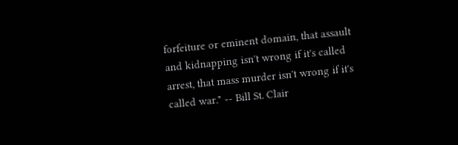forfeiture or eminent domain, that assault and kidnapping isn't wrong if it's called arrest, that mass murder isn't wrong if it's called war." -- Bill St. Clair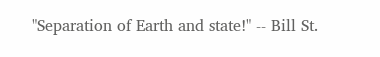"Separation of Earth and state!" -- Bill St.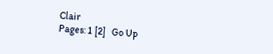Clair
Pages: 1 [2]   Go Up